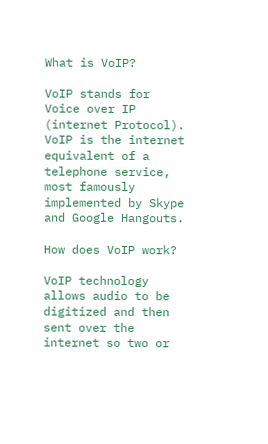What is VoIP?

VoIP stands for Voice over IP (internet Protocol). VoIP is the internet equivalent of a telephone service, most famously implemented by Skype and Google Hangouts.

How does VoIP work?

VoIP technology allows audio to be digitized and then sent over the internet so two or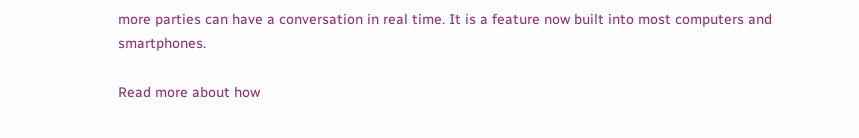more parties can have a conversation in real time. It is a feature now built into most computers and smartphones.

Read more about how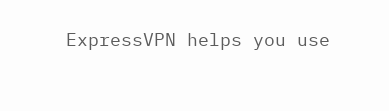ExpressVPN helps you use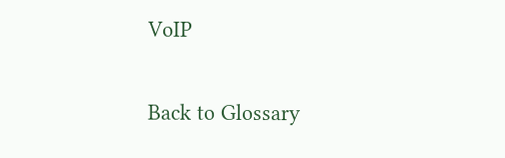VoIP

Back to Glossary